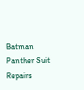Batman Panther Suit Repairs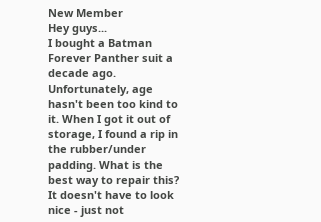New Member
Hey guys...
I bought a Batman Forever Panther suit a decade ago. Unfortunately, age hasn't been too kind to it. When I got it out of storage, I found a rip in the rubber/under padding. What is the best way to repair this? It doesn't have to look nice - just not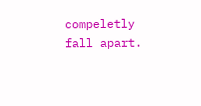compeletly fall apart.